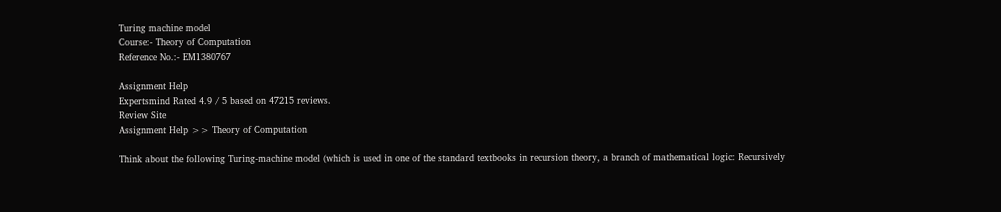Turing machine model
Course:- Theory of Computation
Reference No.:- EM1380767

Assignment Help
Expertsmind Rated 4.9 / 5 based on 47215 reviews.
Review Site
Assignment Help >> Theory of Computation

Think about the following Turing-machine model (which is used in one of the standard textbooks in recursion theory, a branch of mathematical logic: Recursively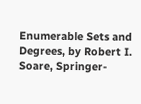Enumerable Sets and Degrees, by Robert I. Soare, Springer-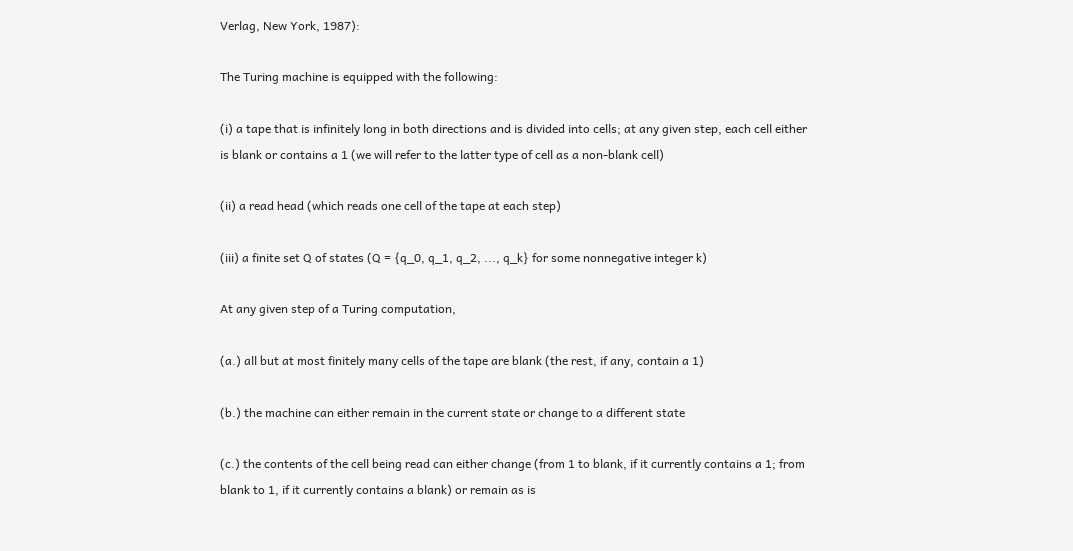Verlag, New York, 1987):

The Turing machine is equipped with the following:

(i) a tape that is infinitely long in both directions and is divided into cells; at any given step, each cell either is blank or contains a 1 (we will refer to the latter type of cell as a non-blank cell)

(ii) a read head (which reads one cell of the tape at each step)

(iii) a finite set Q of states (Q = {q_0, q_1, q_2, ..., q_k} for some nonnegative integer k)

At any given step of a Turing computation,

(a.) all but at most finitely many cells of the tape are blank (the rest, if any, contain a 1)

(b.) the machine can either remain in the current state or change to a different state

(c.) the contents of the cell being read can either change (from 1 to blank, if it currently contains a 1; from blank to 1, if it currently contains a blank) or remain as is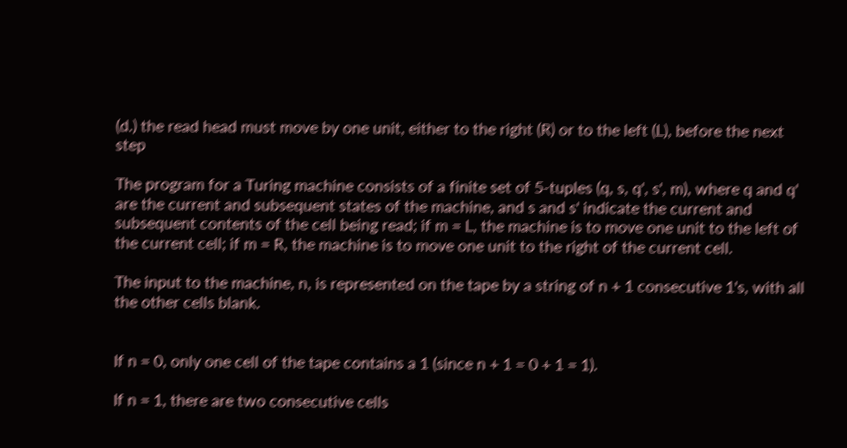(d.) the read head must move by one unit, either to the right (R) or to the left (L), before the next step

The program for a Turing machine consists of a finite set of 5-tuples (q, s, q', s', m), where q and q' are the current and subsequent states of the machine, and s and s' indicate the current and subsequent contents of the cell being read; if m = L, the machine is to move one unit to the left of the current cell; if m = R, the machine is to move one unit to the right of the current cell.

The input to the machine, n, is represented on the tape by a string of n + 1 consecutive 1's, with all the other cells blank.


If n = 0, only one cell of the tape contains a 1 (since n + 1 = 0 + 1 = 1).

If n = 1, there are two consecutive cells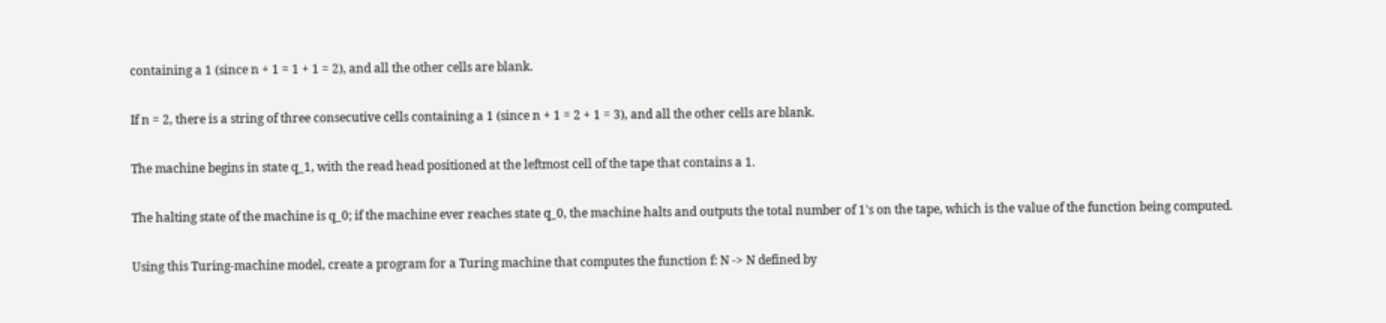containing a 1 (since n + 1 = 1 + 1 = 2), and all the other cells are blank.

If n = 2, there is a string of three consecutive cells containing a 1 (since n + 1 = 2 + 1 = 3), and all the other cells are blank.

The machine begins in state q_1, with the read head positioned at the leftmost cell of the tape that contains a 1.

The halting state of the machine is q_0; if the machine ever reaches state q_0, the machine halts and outputs the total number of 1's on the tape, which is the value of the function being computed.

Using this Turing-machine model, create a program for a Turing machine that computes the function f: N -> N defined by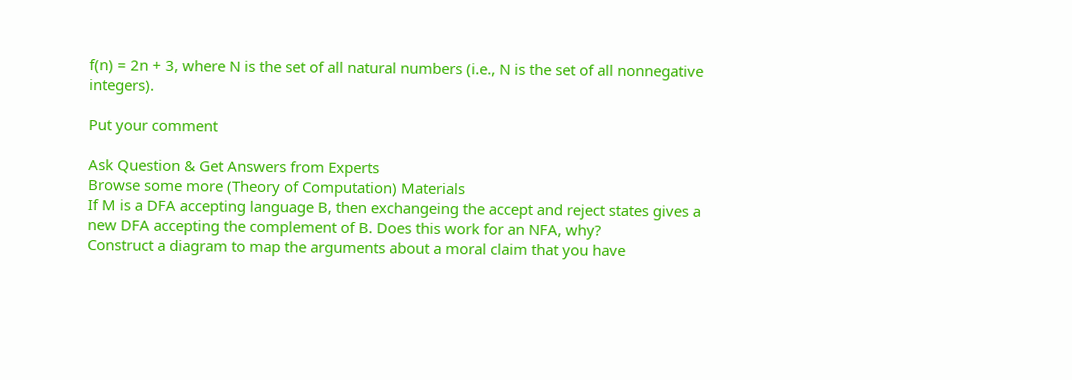f(n) = 2n + 3, where N is the set of all natural numbers (i.e., N is the set of all nonnegative integers).

Put your comment

Ask Question & Get Answers from Experts
Browse some more (Theory of Computation) Materials
If M is a DFA accepting language B, then exchangeing the accept and reject states gives a new DFA accepting the complement of B. Does this work for an NFA, why?
Construct a diagram to map the arguments about a moral claim that you have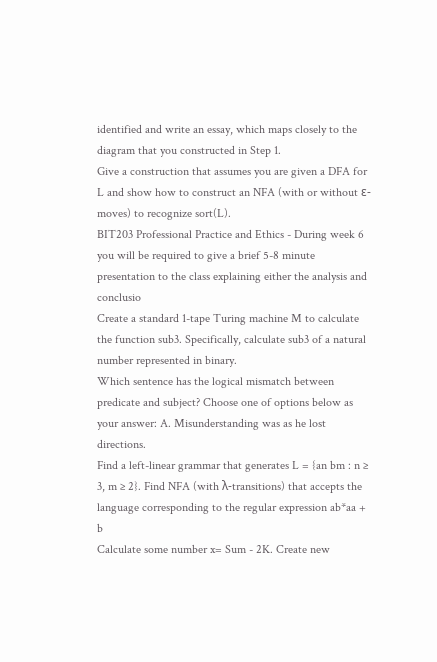identified and write an essay, which maps closely to the diagram that you constructed in Step 1.
Give a construction that assumes you are given a DFA for L and show how to construct an NFA (with or without ε-moves) to recognize sort(L).
BIT203 Professional Practice and Ethics - During week 6 you will be required to give a brief 5-8 minute presentation to the class explaining either the analysis and conclusio
Create a standard 1-tape Turing machine M to calculate the function sub3. Specifically, calculate sub3 of a natural number represented in binary.
Which sentence has the logical mismatch between predicate and subject? Choose one of options below as your answer: A. Misunderstanding was as he lost directions.
Find a left-linear grammar that generates L = {an bm : n ≥ 3, m ≥ 2}. Find NFA (with λ-transitions) that accepts the language corresponding to the regular expression ab*aa + b
Calculate some number x= Sum - 2K. Create new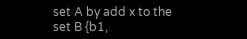set A by add x to the set B {b1,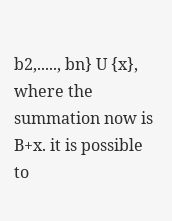b2,....., bn} U {x}, where the summation now is B+x. it is possible to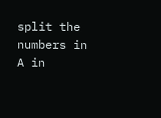split the numbers in A in